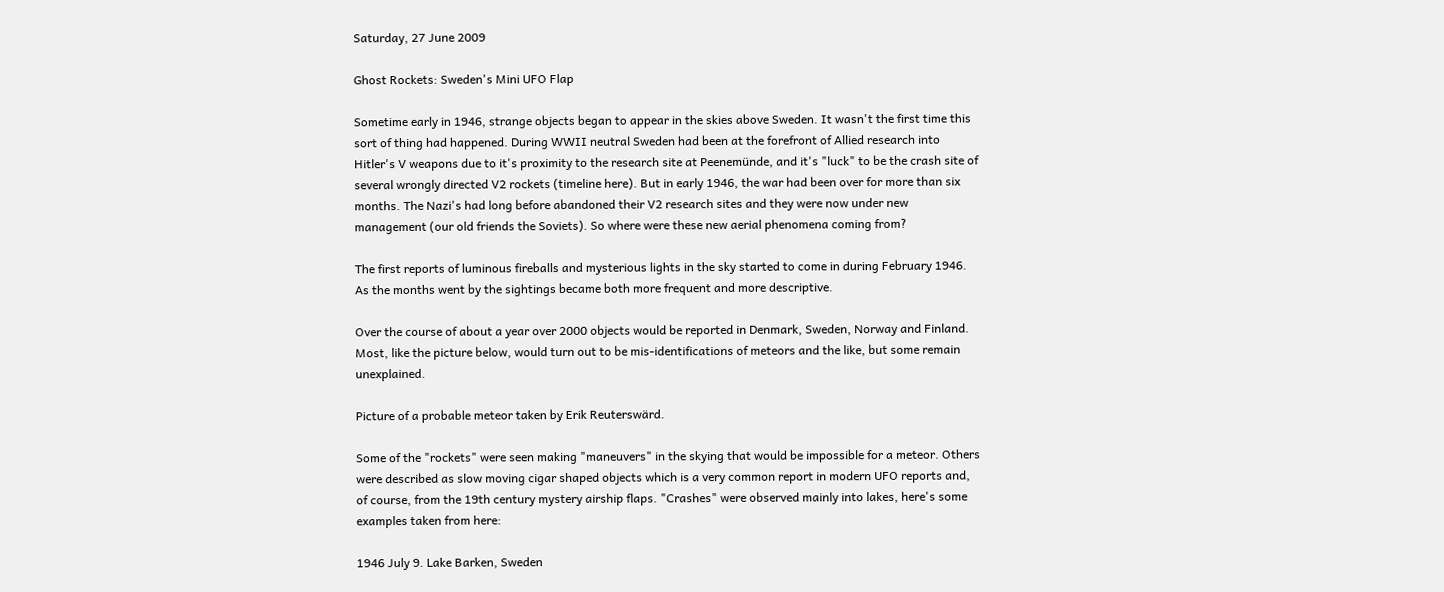Saturday, 27 June 2009

Ghost Rockets: Sweden's Mini UFO Flap

Sometime early in 1946, strange objects began to appear in the skies above Sweden. It wasn't the first time this sort of thing had happened. During WWII neutral Sweden had been at the forefront of Allied research into Hitler's V weapons due to it's proximity to the research site at Peenemünde, and it's "luck" to be the crash site of several wrongly directed V2 rockets (timeline here). But in early 1946, the war had been over for more than six months. The Nazi's had long before abandoned their V2 research sites and they were now under new management (our old friends the Soviets). So where were these new aerial phenomena coming from?

The first reports of luminous fireballs and mysterious lights in the sky started to come in during February 1946. As the months went by the sightings became both more frequent and more descriptive.

Over the course of about a year over 2000 objects would be reported in Denmark, Sweden, Norway and Finland. Most, like the picture below, would turn out to be mis-identifications of meteors and the like, but some remain unexplained.

Picture of a probable meteor taken by Erik Reuterswärd.

Some of the "rockets" were seen making "maneuvers" in the skying that would be impossible for a meteor. Others were described as slow moving cigar shaped objects which is a very common report in modern UFO reports and, of course, from the 19th century mystery airship flaps. "Crashes" were observed mainly into lakes, here's some examples taken from here:

1946 July 9. Lake Barken, Sweden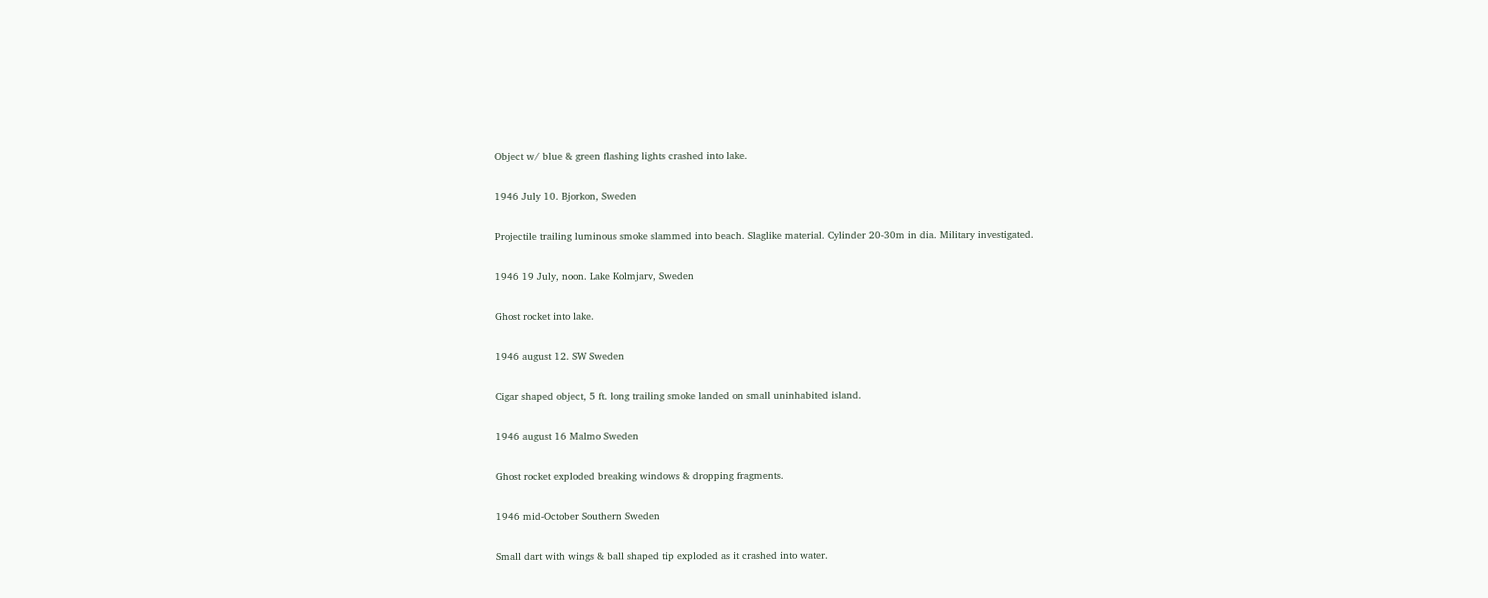Object w/ blue & green flashing lights crashed into lake.

1946 July 10. Bjorkon, Sweden

Projectile trailing luminous smoke slammed into beach. Slaglike material. Cylinder 20-30m in dia. Military investigated.

1946 19 July, noon. Lake Kolmjarv, Sweden

Ghost rocket into lake.

1946 august 12. SW Sweden

Cigar shaped object, 5 ft. long trailing smoke landed on small uninhabited island.

1946 august 16 Malmo Sweden

Ghost rocket exploded breaking windows & dropping fragments.

1946 mid-October Southern Sweden

Small dart with wings & ball shaped tip exploded as it crashed into water.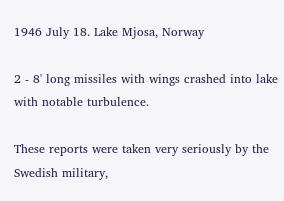1946 July 18. Lake Mjosa, Norway

2 - 8' long missiles with wings crashed into lake with notable turbulence.

These reports were taken very seriously by the Swedish military,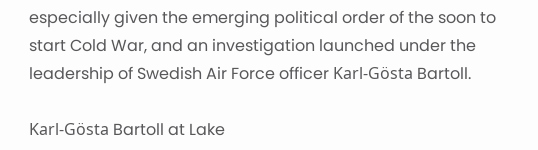especially given the emerging political order of the soon to start Cold War, and an investigation launched under the leadership of Swedish Air Force officer Karl-Gösta Bartoll.

Karl-Gösta Bartoll at Lake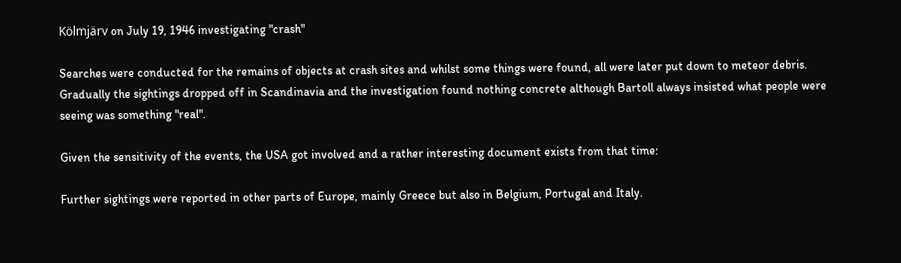Kölmjärv on July 19, 1946 investigating "crash"

Searches were conducted for the remains of objects at crash sites and whilst some things were found, all were later put down to meteor debris. Gradually the sightings dropped off in Scandinavia and the investigation found nothing concrete although Bartoll always insisted what people were seeing was something "real".

Given the sensitivity of the events, the USA got involved and a rather interesting document exists from that time:

Further sightings were reported in other parts of Europe, mainly Greece but also in Belgium, Portugal and Italy.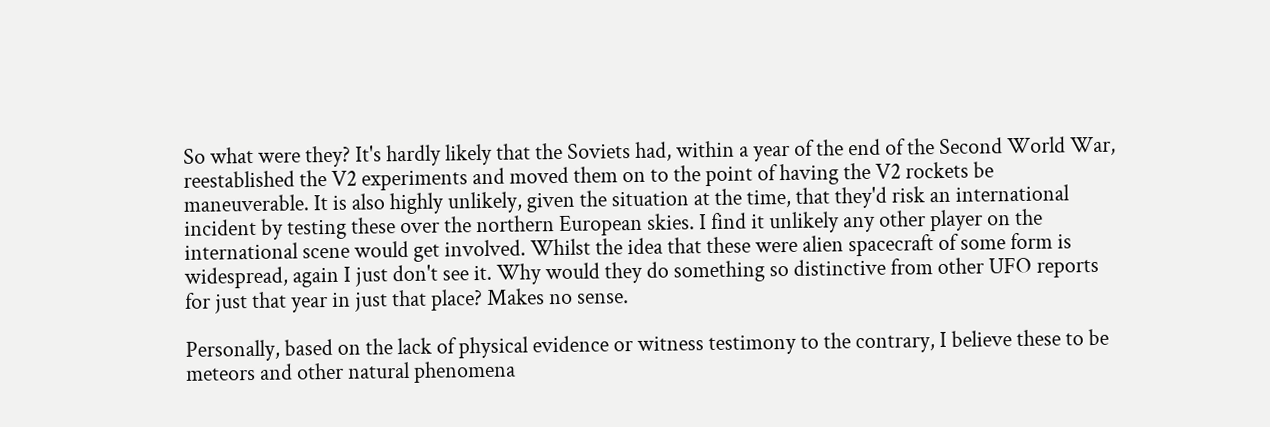So what were they? It's hardly likely that the Soviets had, within a year of the end of the Second World War, reestablished the V2 experiments and moved them on to the point of having the V2 rockets be maneuverable. It is also highly unlikely, given the situation at the time, that they'd risk an international incident by testing these over the northern European skies. I find it unlikely any other player on the international scene would get involved. Whilst the idea that these were alien spacecraft of some form is widespread, again I just don't see it. Why would they do something so distinctive from other UFO reports for just that year in just that place? Makes no sense.

Personally, based on the lack of physical evidence or witness testimony to the contrary, I believe these to be meteors and other natural phenomena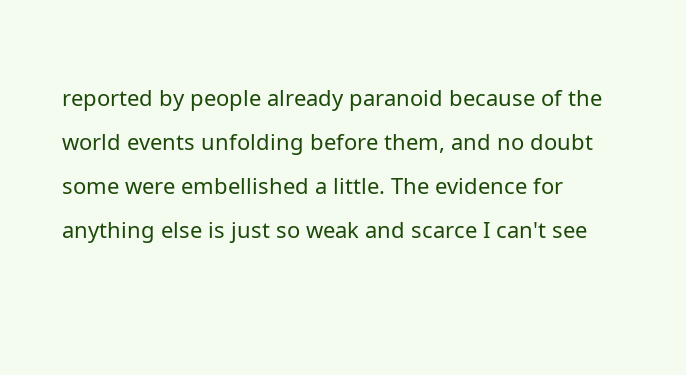reported by people already paranoid because of the world events unfolding before them, and no doubt some were embellished a little. The evidence for anything else is just so weak and scarce I can't see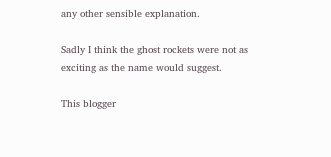any other sensible explanation.

Sadly I think the ghost rockets were not as exciting as the name would suggest.

This blogger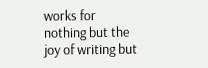works for nothing but the joy of writing but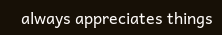always appreciates things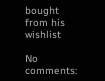bought from his wishlist

No comments: